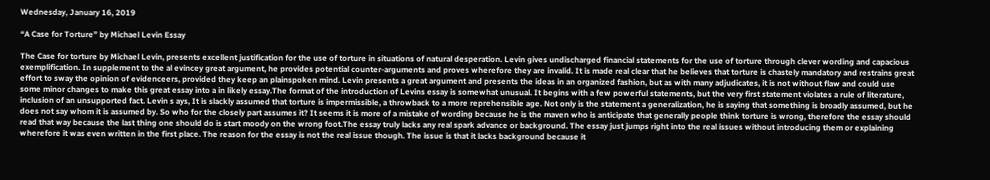Wednesday, January 16, 2019

“A Case for Torture” by Michael Levin Essay

The Case for torture by Michael Levin, presents excellent justification for the use of torture in situations of natural desperation. Levin gives undischarged financial statements for the use of torture through clever wording and capacious exemplification. In supplement to the al evincey great argument, he provides potential counter-arguments and proves wherefore they are invalid. It is made real clear that he believes that torture is chastely mandatory and restrains great effort to sway the opinion of evidenceers, provided they keep an plainspoken mind. Levin presents a great argument and presents the ideas in an organized fashion, but as with many adjudicates, it is not without flaw and could use some minor changes to make this great essay into a in likely essay.The format of the introduction of Levins essay is somewhat unusual. It begins with a few powerful statements, but the very first statement violates a rule of literature, inclusion of an unsupported fact. Levin s ays, It is slackly assumed that torture is impermissible, a throwback to a more reprehensible age. Not only is the statement a generalization, he is saying that something is broadly assumed, but he does not say whom it is assumed by. So who for the closely part assumes it? It seems it is more of a mistake of wording because he is the maven who is anticipate that generally people think torture is wrong, therefore the essay should read that way because the last thing one should do is start moody on the wrong foot.The essay truly lacks any real spark advance or background. The essay just jumps right into the real issues without introducing them or explaining wherefore it was even written in the first place. The reason for the essay is not the real issue though. The issue is that it lacks background because it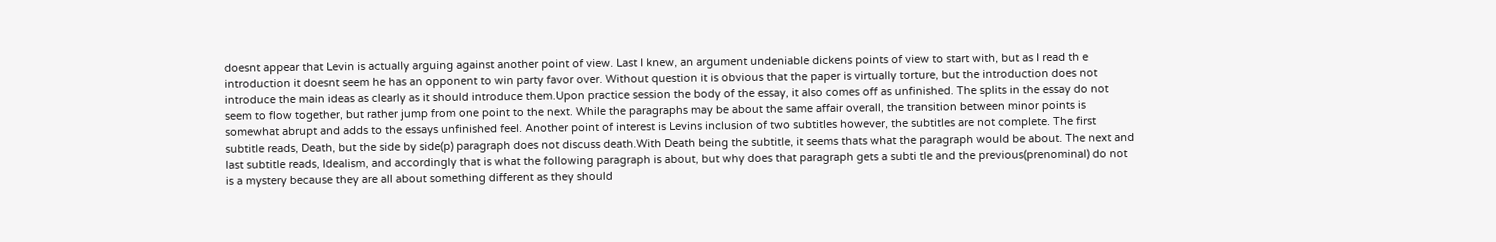doesnt appear that Levin is actually arguing against another point of view. Last I knew, an argument undeniable dickens points of view to start with, but as I read th e introduction it doesnt seem he has an opponent to win party favor over. Without question it is obvious that the paper is virtually torture, but the introduction does not introduce the main ideas as clearly as it should introduce them.Upon practice session the body of the essay, it also comes off as unfinished. The splits in the essay do not seem to flow together, but rather jump from one point to the next. While the paragraphs may be about the same affair overall, the transition between minor points is somewhat abrupt and adds to the essays unfinished feel. Another point of interest is Levins inclusion of two subtitles however, the subtitles are not complete. The first subtitle reads, Death, but the side by side(p) paragraph does not discuss death.With Death being the subtitle, it seems thats what the paragraph would be about. The next and last subtitle reads, Idealism, and accordingly that is what the following paragraph is about, but why does that paragraph gets a subti tle and the previous(prenominal) do not is a mystery because they are all about something different as they should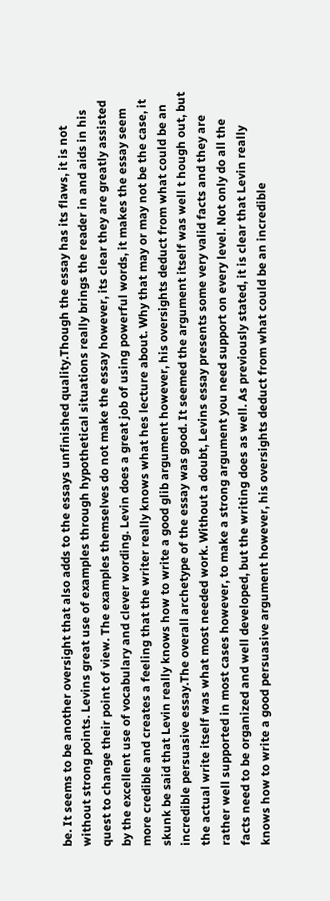be. It seems to be another oversight that also adds to the essays unfinished quality.Though the essay has its flaws, it is not without strong points. Levins great use of examples through hypothetical situations really brings the reader in and aids in his quest to change their point of view. The examples themselves do not make the essay however, its clear they are greatly assisted by the excellent use of vocabulary and clever wording. Levin does a great job of using powerful words, it makes the essay seem more credible and creates a feeling that the writer really knows what hes lecture about. Why that may or may not be the case, it skunk be said that Levin really knows how to write a good glib argument however, his oversights deduct from what could be an incredible persuasive essay.The overall archetype of the essay was good. It seemed the argument itself was well t hough out, but the actual write itself was what most needed work. Without a doubt, Levins essay presents some very valid facts and they are rather well supported in most cases however, to make a strong argument you need support on every level. Not only do all the facts need to be organized and well developed, but the writing does as well. As previously stated, it is clear that Levin really knows how to write a good persuasive argument however, his oversights deduct from what could be an incredible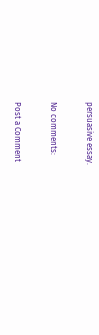persuasive essay.

No comments:

Post a Comment